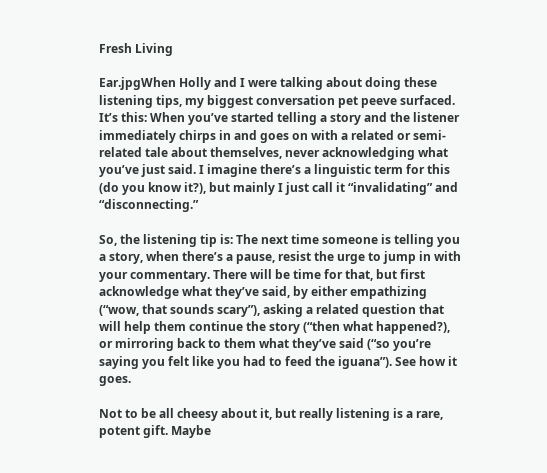Fresh Living

Ear.jpgWhen Holly and I were talking about doing these listening tips, my biggest conversation pet peeve surfaced. It’s this: When you’ve started telling a story and the listener immediately chirps in and goes on with a related or semi-related tale about themselves, never acknowledging what you’ve just said. I imagine there’s a linguistic term for this (do you know it?), but mainly I just call it “invalidating” and “disconnecting.”

So, the listening tip is: The next time someone is telling you a story, when there’s a pause, resist the urge to jump in with your commentary. There will be time for that, but first acknowledge what they’ve said, by either empathizing (“wow, that sounds scary”), asking a related question that will help them continue the story (“then what happened?), or mirroring back to them what they’ve said (“so you’re saying you felt like you had to feed the iguana”). See how it goes.

Not to be all cheesy about it, but really listening is a rare, potent gift. Maybe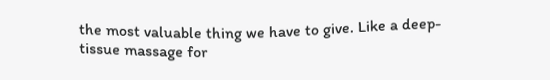the most valuable thing we have to give. Like a deep-tissue massage for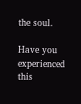the soul.

Have you experienced this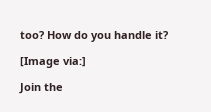too? How do you handle it?

[Image via:]

Join the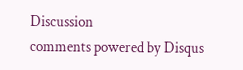Discussion
comments powered by Disqus